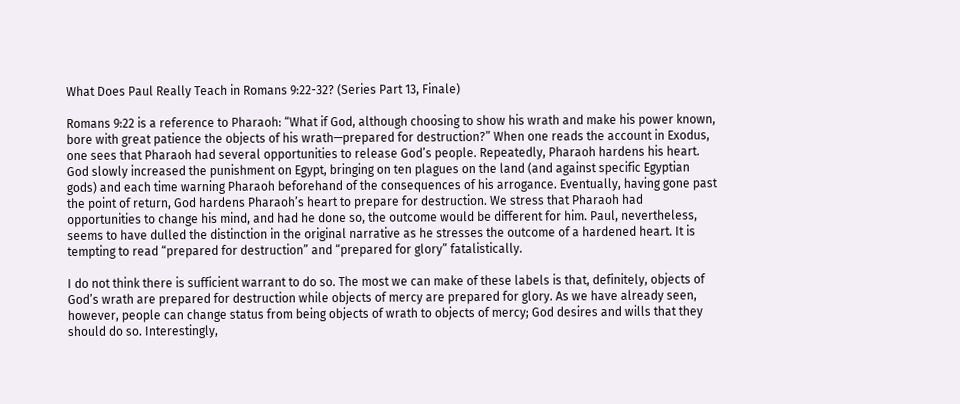What Does Paul Really Teach in Romans 9:22-32? (Series Part 13, Finale)

Romans 9:22 is a reference to Pharaoh: “What if God, although choosing to show his wrath and make his power known, bore with great patience the objects of his wrath—prepared for destruction?” When one reads the account in Exodus, one sees that Pharaoh had several opportunities to release God’s people. Repeatedly, Pharaoh hardens his heart. God slowly increased the punishment on Egypt, bringing on ten plagues on the land (and against specific Egyptian gods) and each time warning Pharaoh beforehand of the consequences of his arrogance. Eventually, having gone past the point of return, God hardens Pharaoh’s heart to prepare for destruction. We stress that Pharaoh had opportunities to change his mind, and had he done so, the outcome would be different for him. Paul, nevertheless, seems to have dulled the distinction in the original narrative as he stresses the outcome of a hardened heart. It is tempting to read “prepared for destruction” and “prepared for glory” fatalistically.

I do not think there is sufficient warrant to do so. The most we can make of these labels is that, definitely, objects of God’s wrath are prepared for destruction while objects of mercy are prepared for glory. As we have already seen, however, people can change status from being objects of wrath to objects of mercy; God desires and wills that they should do so. Interestingly,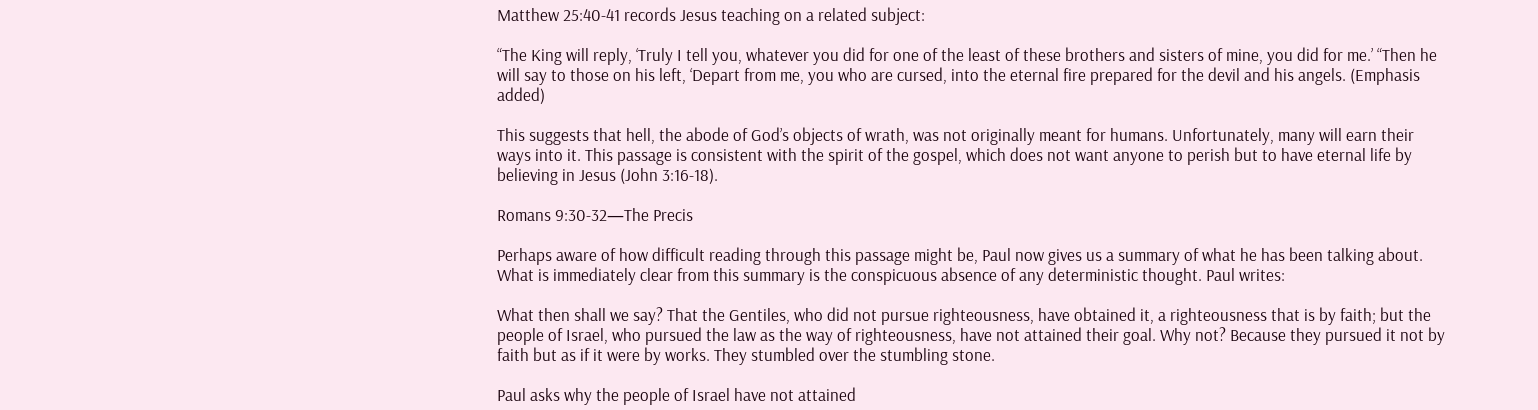Matthew 25:40-41 records Jesus teaching on a related subject:

“The King will reply, ‘Truly I tell you, whatever you did for one of the least of these brothers and sisters of mine, you did for me.’ “Then he will say to those on his left, ‘Depart from me, you who are cursed, into the eternal fire prepared for the devil and his angels. (Emphasis added)

This suggests that hell, the abode of God’s objects of wrath, was not originally meant for humans. Unfortunately, many will earn their ways into it. This passage is consistent with the spirit of the gospel, which does not want anyone to perish but to have eternal life by believing in Jesus (John 3:16-18).

Romans 9:30-32—The Precis

Perhaps aware of how difficult reading through this passage might be, Paul now gives us a summary of what he has been talking about. What is immediately clear from this summary is the conspicuous absence of any deterministic thought. Paul writes:

What then shall we say? That the Gentiles, who did not pursue righteousness, have obtained it, a righteousness that is by faith; but the people of Israel, who pursued the law as the way of righteousness, have not attained their goal. Why not? Because they pursued it not by faith but as if it were by works. They stumbled over the stumbling stone.

Paul asks why the people of Israel have not attained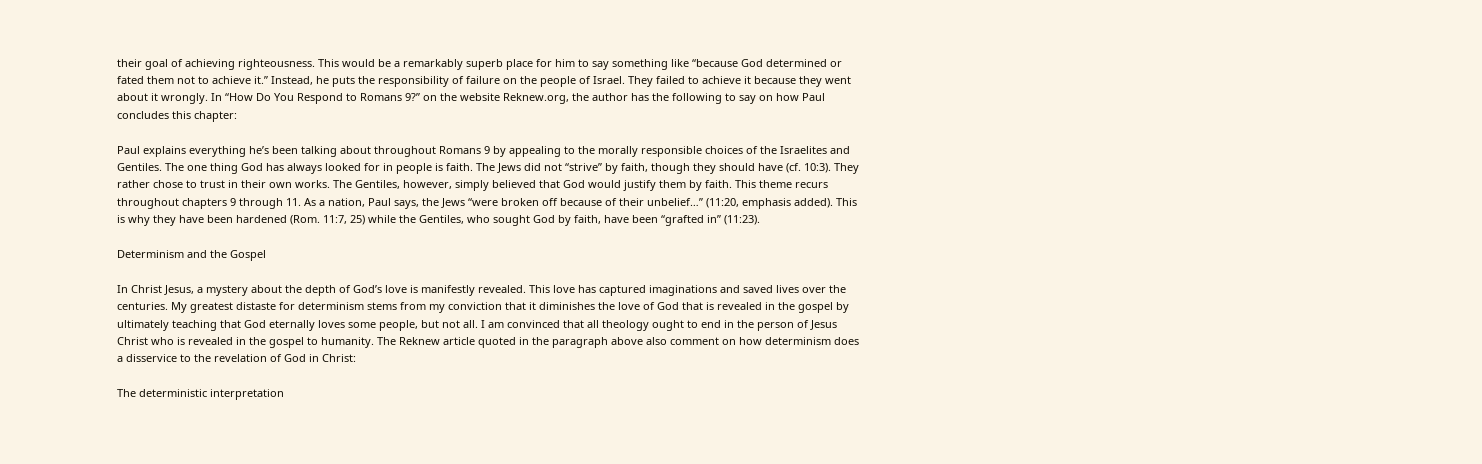their goal of achieving righteousness. This would be a remarkably superb place for him to say something like “because God determined or fated them not to achieve it.” Instead, he puts the responsibility of failure on the people of Israel. They failed to achieve it because they went about it wrongly. In “How Do You Respond to Romans 9?” on the website Reknew.org, the author has the following to say on how Paul concludes this chapter:

Paul explains everything he’s been talking about throughout Romans 9 by appealing to the morally responsible choices of the Israelites and Gentiles. The one thing God has always looked for in people is faith. The Jews did not “strive” by faith, though they should have (cf. 10:3). They rather chose to trust in their own works. The Gentiles, however, simply believed that God would justify them by faith. This theme recurs throughout chapters 9 through 11. As a nation, Paul says, the Jews “were broken off because of their unbelief…” (11:20, emphasis added). This is why they have been hardened (Rom. 11:7, 25) while the Gentiles, who sought God by faith, have been “grafted in” (11:23).

Determinism and the Gospel

In Christ Jesus, a mystery about the depth of God’s love is manifestly revealed. This love has captured imaginations and saved lives over the centuries. My greatest distaste for determinism stems from my conviction that it diminishes the love of God that is revealed in the gospel by ultimately teaching that God eternally loves some people, but not all. I am convinced that all theology ought to end in the person of Jesus Christ who is revealed in the gospel to humanity. The Reknew article quoted in the paragraph above also comment on how determinism does a disservice to the revelation of God in Christ:

The deterministic interpretation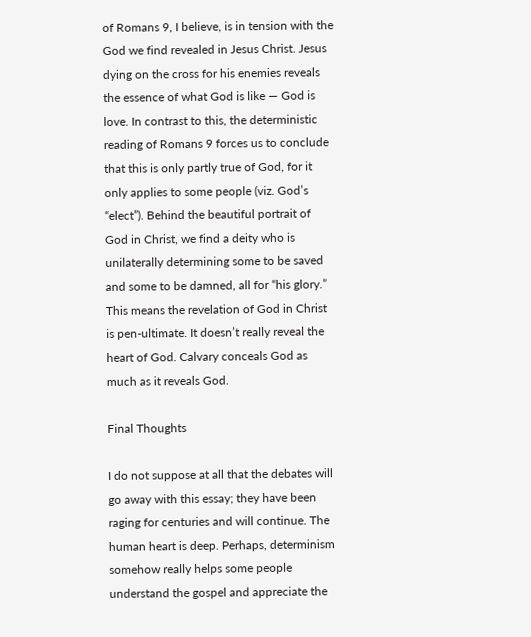of Romans 9, I believe, is in tension with the God we find revealed in Jesus Christ. Jesus dying on the cross for his enemies reveals the essence of what God is like — God is love. In contrast to this, the deterministic reading of Romans 9 forces us to conclude that this is only partly true of God, for it only applies to some people (viz. God’s “elect”). Behind the beautiful portrait of God in Christ, we find a deity who is unilaterally determining some to be saved and some to be damned, all for “his glory.” This means the revelation of God in Christ is pen-ultimate. It doesn’t really reveal the heart of God. Calvary conceals God as much as it reveals God.

Final Thoughts

I do not suppose at all that the debates will go away with this essay; they have been raging for centuries and will continue. The human heart is deep. Perhaps, determinism somehow really helps some people understand the gospel and appreciate the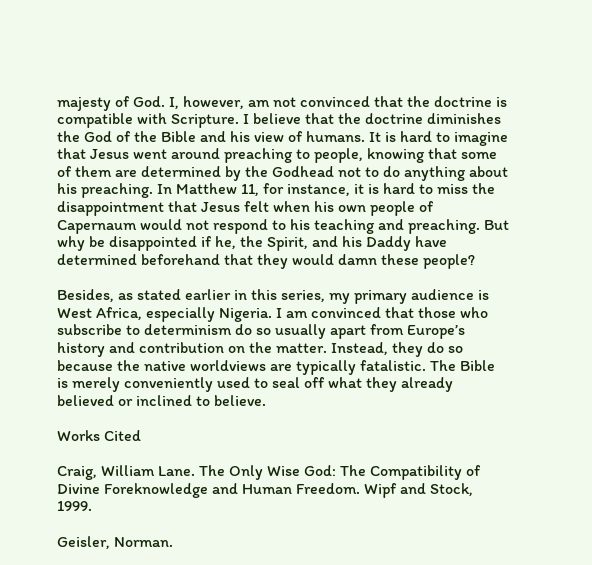majesty of God. I, however, am not convinced that the doctrine is compatible with Scripture. I believe that the doctrine diminishes the God of the Bible and his view of humans. It is hard to imagine that Jesus went around preaching to people, knowing that some of them are determined by the Godhead not to do anything about his preaching. In Matthew 11, for instance, it is hard to miss the disappointment that Jesus felt when his own people of Capernaum would not respond to his teaching and preaching. But why be disappointed if he, the Spirit, and his Daddy have determined beforehand that they would damn these people?

Besides, as stated earlier in this series, my primary audience is West Africa, especially Nigeria. I am convinced that those who subscribe to determinism do so usually apart from Europe’s history and contribution on the matter. Instead, they do so because the native worldviews are typically fatalistic. The Bible is merely conveniently used to seal off what they already believed or inclined to believe.

Works Cited

Craig, William Lane. The Only Wise God: The Compatibility of Divine Foreknowledge and Human Freedom. Wipf and Stock, 1999.

Geisler, Norman.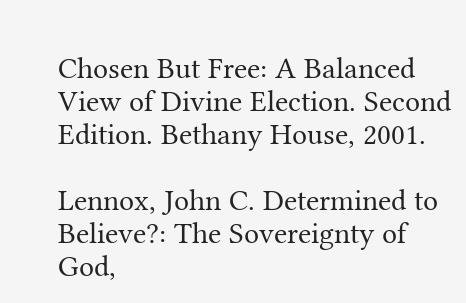Chosen But Free: A Balanced View of Divine Election. Second Edition. Bethany House, 2001.

Lennox, John C. Determined to Believe?: The Sovereignty of God,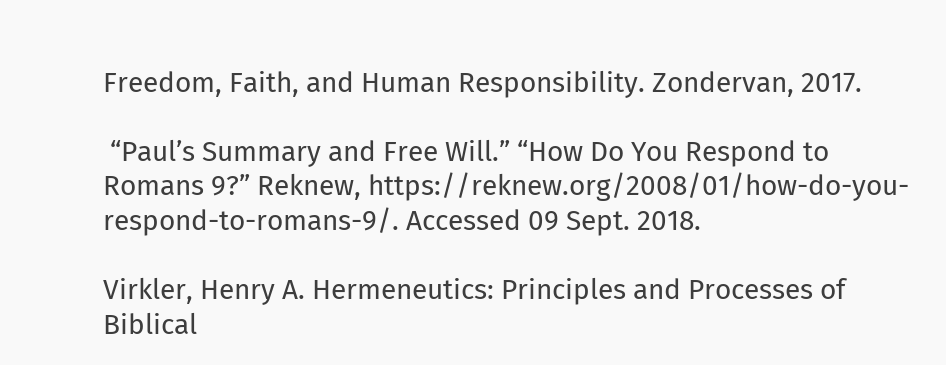Freedom, Faith, and Human Responsibility. Zondervan, 2017.

 “Paul’s Summary and Free Will.” “How Do You Respond to Romans 9?” Reknew, https://reknew.org/2008/01/how-do-you-respond-to-romans-9/. Accessed 09 Sept. 2018.

Virkler, Henry A. Hermeneutics: Principles and Processes of Biblical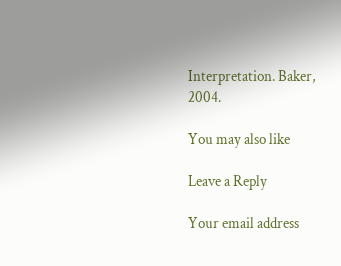Interpretation. Baker, 2004.

You may also like

Leave a Reply

Your email address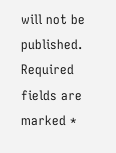will not be published. Required fields are marked *